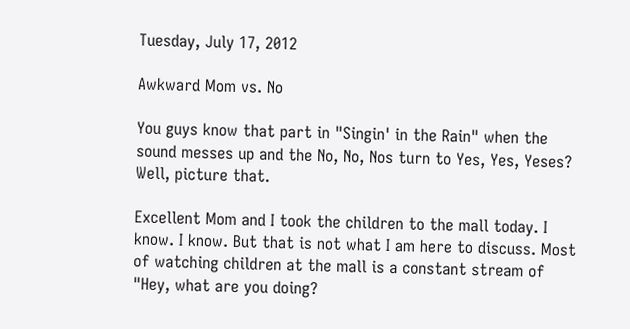Tuesday, July 17, 2012

Awkward Mom vs. No

You guys know that part in "Singin' in the Rain" when the sound messes up and the No, No, Nos turn to Yes, Yes, Yeses? Well, picture that.

Excellent Mom and I took the children to the mall today. I know. I know. But that is not what I am here to discuss. Most of watching children at the mall is a constant stream of "Hey, what are you doing?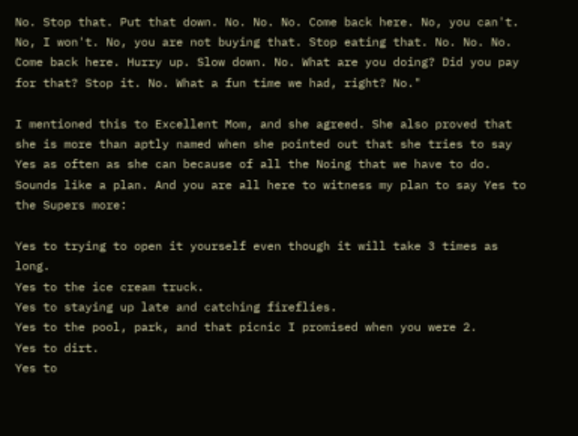No. Stop that. Put that down. No. No. No. Come back here. No, you can't. No, I won't. No, you are not buying that. Stop eating that. No. No. No. Come back here. Hurry up. Slow down. No. What are you doing? Did you pay for that? Stop it. No. What a fun time we had, right? No."

I mentioned this to Excellent Mom, and she agreed. She also proved that she is more than aptly named when she pointed out that she tries to say Yes as often as she can because of all the Noing that we have to do. Sounds like a plan. And you are all here to witness my plan to say Yes to the Supers more:

Yes to trying to open it yourself even though it will take 3 times as long.
Yes to the ice cream truck.
Yes to staying up late and catching fireflies.
Yes to the pool, park, and that picnic I promised when you were 2.
Yes to dirt.
Yes to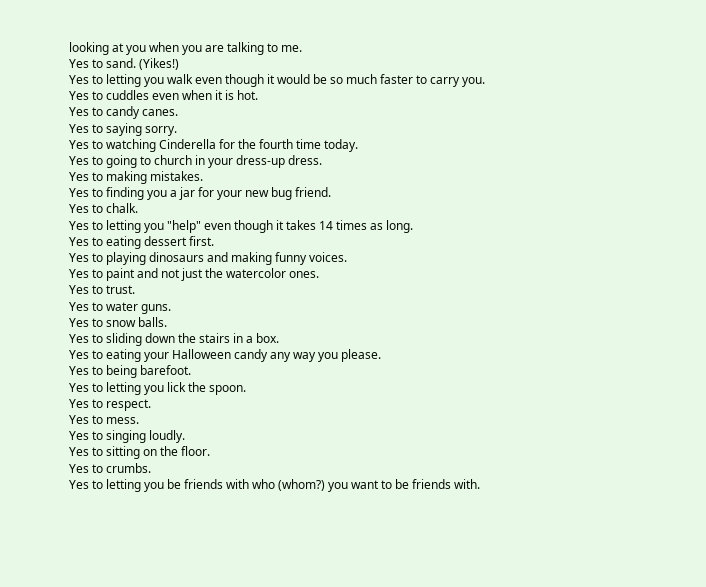looking at you when you are talking to me.
Yes to sand. (Yikes!)
Yes to letting you walk even though it would be so much faster to carry you.
Yes to cuddles even when it is hot.
Yes to candy canes.
Yes to saying sorry.
Yes to watching Cinderella for the fourth time today.
Yes to going to church in your dress-up dress.
Yes to making mistakes.
Yes to finding you a jar for your new bug friend.
Yes to chalk.
Yes to letting you "help" even though it takes 14 times as long.
Yes to eating dessert first.
Yes to playing dinosaurs and making funny voices.
Yes to paint and not just the watercolor ones.
Yes to trust.
Yes to water guns.
Yes to snow balls.
Yes to sliding down the stairs in a box.
Yes to eating your Halloween candy any way you please.
Yes to being barefoot.
Yes to letting you lick the spoon.
Yes to respect.
Yes to mess.
Yes to singing loudly.
Yes to sitting on the floor.
Yes to crumbs.
Yes to letting you be friends with who (whom?) you want to be friends with.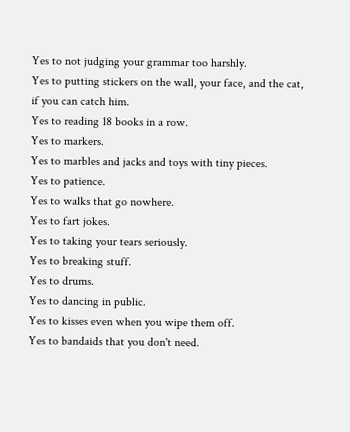Yes to not judging your grammar too harshly.
Yes to putting stickers on the wall, your face, and the cat, if you can catch him.
Yes to reading 18 books in a row.
Yes to markers.
Yes to marbles and jacks and toys with tiny pieces.
Yes to patience.
Yes to walks that go nowhere.
Yes to fart jokes.
Yes to taking your tears seriously.
Yes to breaking stuff.
Yes to drums.
Yes to dancing in public.
Yes to kisses even when you wipe them off.
Yes to bandaids that you don't need.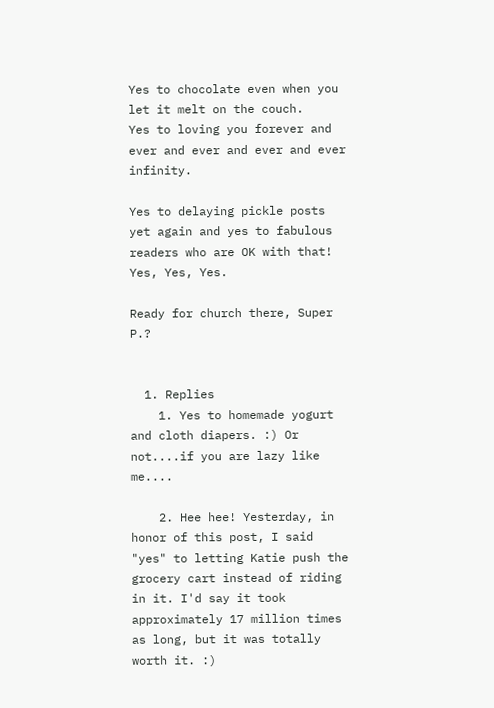Yes to chocolate even when you let it melt on the couch.
Yes to loving you forever and ever and ever and ever and ever infinity.

Yes to delaying pickle posts yet again and yes to fabulous readers who are OK with that!
Yes, Yes, Yes.

Ready for church there, Super P.?


  1. Replies
    1. Yes to homemade yogurt and cloth diapers. :) Or not....if you are lazy like me....

    2. Hee hee! Yesterday, in honor of this post, I said "yes" to letting Katie push the grocery cart instead of riding in it. I'd say it took approximately 17 million times as long, but it was totally worth it. :)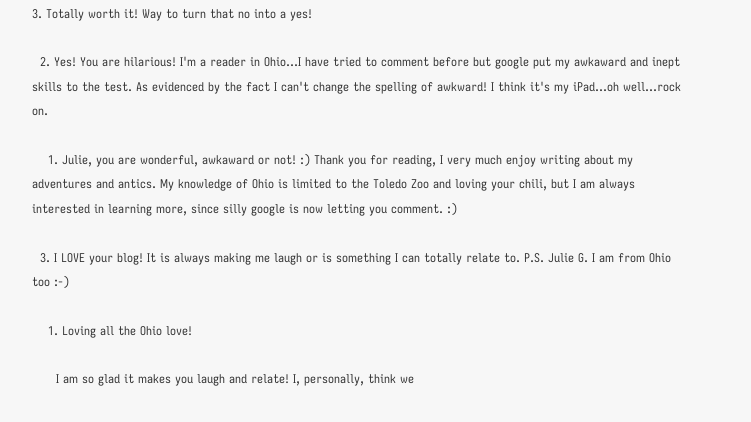3. Totally worth it! Way to turn that no into a yes!

  2. Yes! You are hilarious! I'm a reader in Ohio...I have tried to comment before but google put my awkaward and inept skills to the test. As evidenced by the fact I can't change the spelling of awkward! I think it's my iPad...oh well...rock on.

    1. Julie, you are wonderful, awkaward or not! :) Thank you for reading, I very much enjoy writing about my adventures and antics. My knowledge of Ohio is limited to the Toledo Zoo and loving your chili, but I am always interested in learning more, since silly google is now letting you comment. :)

  3. I LOVE your blog! It is always making me laugh or is something I can totally relate to. P.S. Julie G. I am from Ohio too :-)

    1. Loving all the Ohio love!

      I am so glad it makes you laugh and relate! I, personally, think we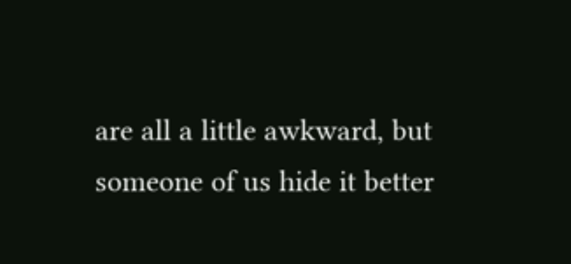are all a little awkward, but someone of us hide it better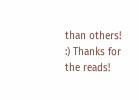than others! :) Thanks for the reads!